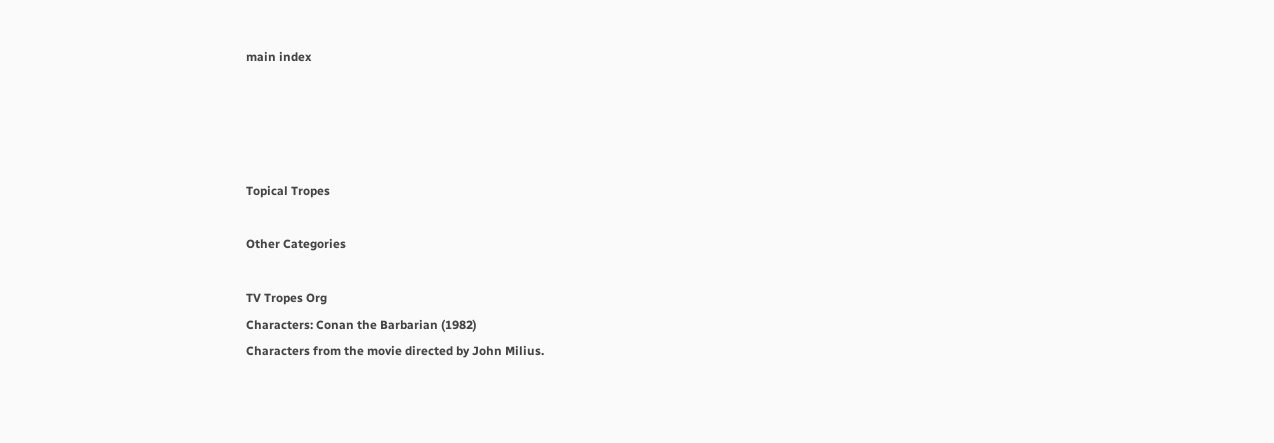main index




Topical Tropes

Other Categories

TV Tropes Org
Characters: Conan the Barbarian (1982)
Characters from the movie directed by John Milius.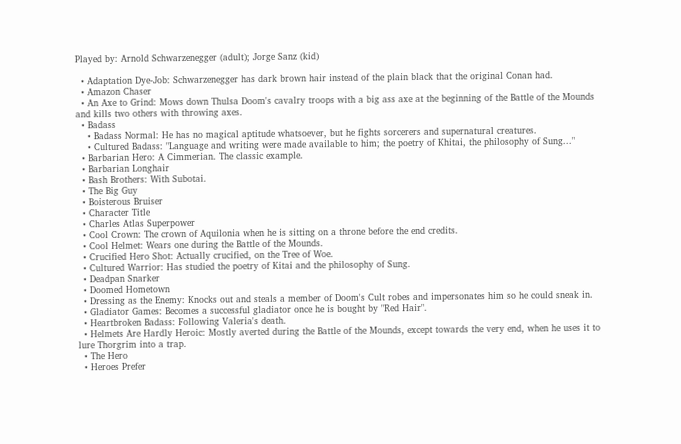Played by: Arnold Schwarzenegger (adult); Jorge Sanz (kid)

  • Adaptation Dye-Job: Schwarzenegger has dark brown hair instead of the plain black that the original Conan had.
  • Amazon Chaser
  • An Axe to Grind: Mows down Thulsa Doom's cavalry troops with a big ass axe at the beginning of the Battle of the Mounds and kills two others with throwing axes.
  • Badass
    • Badass Normal: He has no magical aptitude whatsoever, but he fights sorcerers and supernatural creatures.
    • Cultured Badass: "Language and writing were made available to him; the poetry of Khitai, the philosophy of Sung..."
  • Barbarian Hero: A Cimmerian. The classic example.
  • Barbarian Longhair
  • Bash Brothers: With Subotai.
  • The Big Guy
  • Boisterous Bruiser
  • Character Title
  • Charles Atlas Superpower
  • Cool Crown: The crown of Aquilonia when he is sitting on a throne before the end credits.
  • Cool Helmet: Wears one during the Battle of the Mounds.
  • Crucified Hero Shot: Actually crucified, on the Tree of Woe.
  • Cultured Warrior: Has studied the poetry of Kitai and the philosophy of Sung.
  • Deadpan Snarker
  • Doomed Hometown
  • Dressing as the Enemy: Knocks out and steals a member of Doom's Cult robes and impersonates him so he could sneak in.
  • Gladiator Games: Becomes a successful gladiator once he is bought by "Red Hair".
  • Heartbroken Badass: Following Valeria's death.
  • Helmets Are Hardly Heroic: Mostly averted during the Battle of the Mounds, except towards the very end, when he uses it to lure Thorgrim into a trap.
  • The Hero
  • Heroes Prefer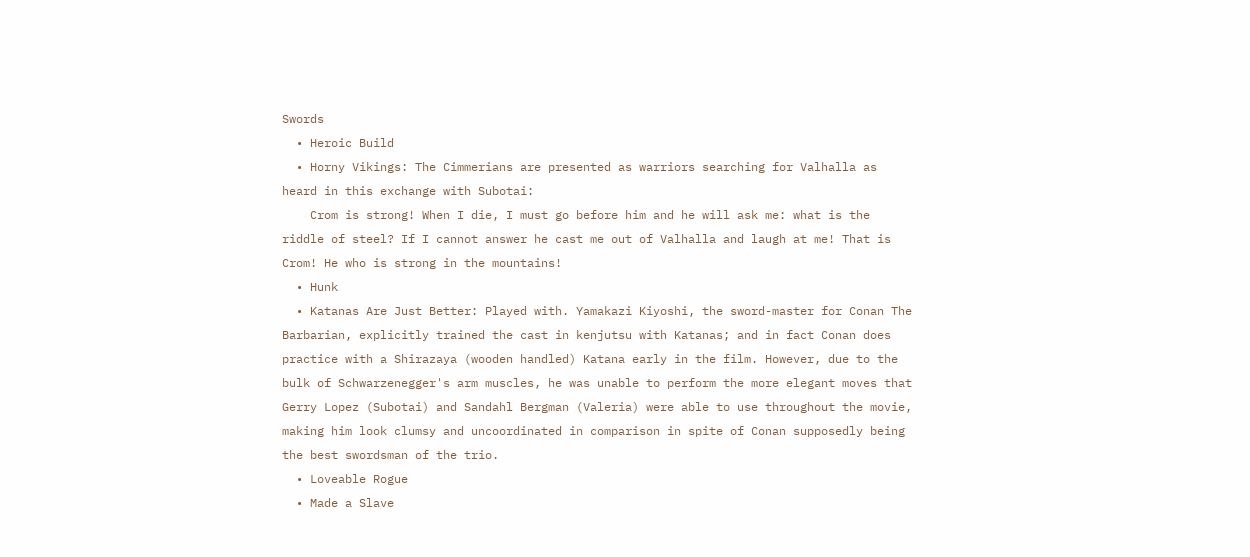Swords
  • Heroic Build
  • Horny Vikings: The Cimmerians are presented as warriors searching for Valhalla as heard in this exchange with Subotai:
    Crom is strong! When I die, I must go before him and he will ask me: what is the riddle of steel? If I cannot answer he cast me out of Valhalla and laugh at me! That is Crom! He who is strong in the mountains!
  • Hunk
  • Katanas Are Just Better: Played with. Yamakazi Kiyoshi, the sword-master for Conan The Barbarian, explicitly trained the cast in kenjutsu with Katanas; and in fact Conan does practice with a Shirazaya (wooden handled) Katana early in the film. However, due to the bulk of Schwarzenegger's arm muscles, he was unable to perform the more elegant moves that Gerry Lopez (Subotai) and Sandahl Bergman (Valeria) were able to use throughout the movie, making him look clumsy and uncoordinated in comparison in spite of Conan supposedly being the best swordsman of the trio.
  • Loveable Rogue
  • Made a Slave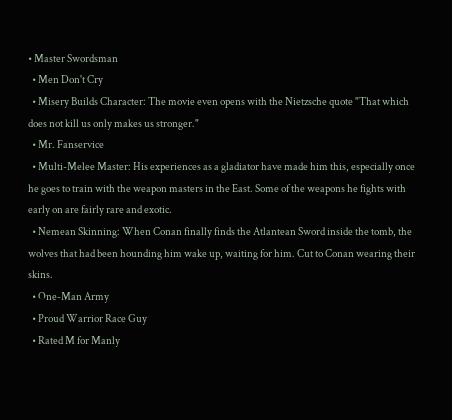• Master Swordsman
  • Men Don't Cry
  • Misery Builds Character: The movie even opens with the Nietzsche quote "That which does not kill us only makes us stronger."
  • Mr. Fanservice
  • Multi-Melee Master: His experiences as a gladiator have made him this, especially once he goes to train with the weapon masters in the East. Some of the weapons he fights with early on are fairly rare and exotic.
  • Nemean Skinning: When Conan finally finds the Atlantean Sword inside the tomb, the wolves that had been hounding him wake up, waiting for him. Cut to Conan wearing their skins.
  • One-Man Army
  • Proud Warrior Race Guy
  • Rated M for Manly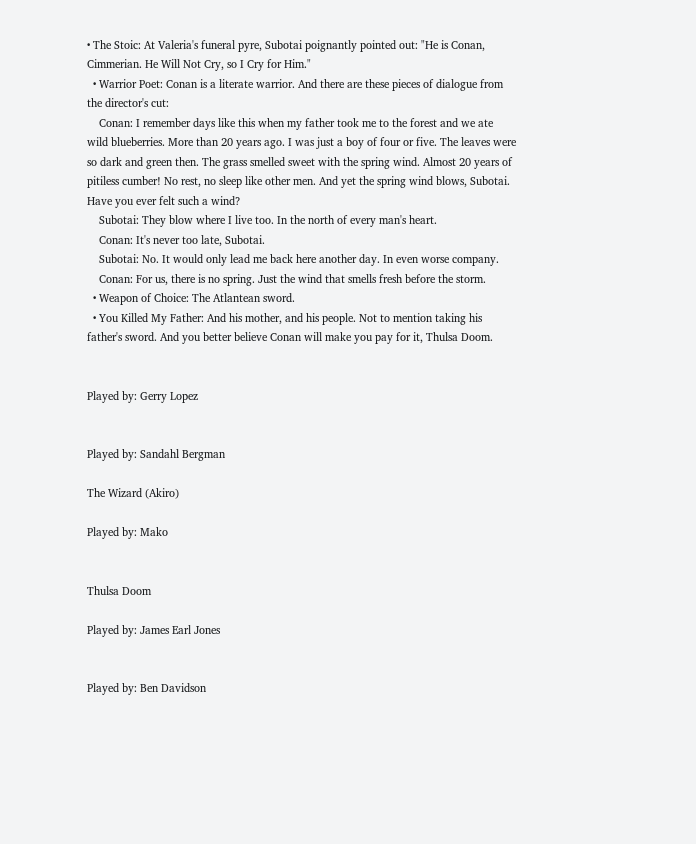• The Stoic: At Valeria's funeral pyre, Subotai poignantly pointed out: "He is Conan, Cimmerian. He Will Not Cry, so I Cry for Him."
  • Warrior Poet: Conan is a literate warrior. And there are these pieces of dialogue from the director's cut:
    Conan: I remember days like this when my father took me to the forest and we ate wild blueberries. More than 20 years ago. I was just a boy of four or five. The leaves were so dark and green then. The grass smelled sweet with the spring wind. Almost 20 years of pitiless cumber! No rest, no sleep like other men. And yet the spring wind blows, Subotai. Have you ever felt such a wind?
    Subotai: They blow where I live too. In the north of every man's heart.
    Conan: It's never too late, Subotai.
    Subotai: No. It would only lead me back here another day. In even worse company.
    Conan: For us, there is no spring. Just the wind that smells fresh before the storm.
  • Weapon of Choice: The Atlantean sword.
  • You Killed My Father: And his mother, and his people. Not to mention taking his father's sword. And you better believe Conan will make you pay for it, Thulsa Doom.


Played by: Gerry Lopez


Played by: Sandahl Bergman

The Wizard (Akiro)

Played by: Mako


Thulsa Doom

Played by: James Earl Jones


Played by: Ben Davidson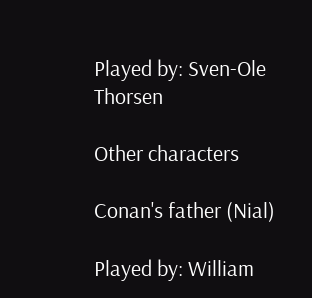Played by: Sven-Ole Thorsen

Other characters

Conan's father (Nial)

Played by: William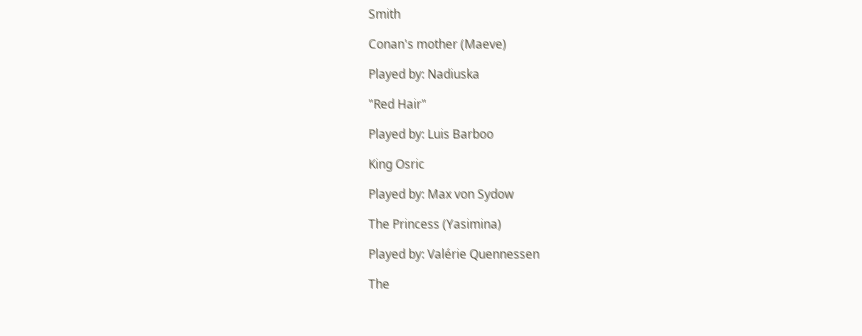Smith

Conan's mother (Maeve)

Played by: Nadiuska

"Red Hair"

Played by: Luis Barboo

King Osric

Played by: Max von Sydow

The Princess (Yasimina)

Played by: Valérie Quennessen

The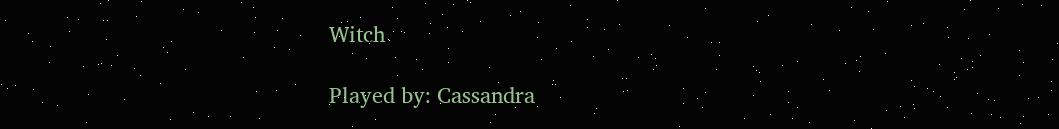Witch

Played by: Cassandra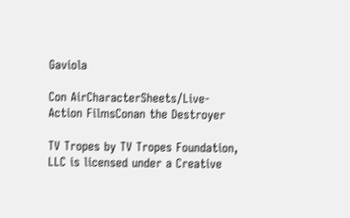Gaviola

Con AirCharacterSheets/Live-Action FilmsConan the Destroyer

TV Tropes by TV Tropes Foundation, LLC is licensed under a Creative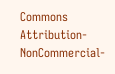Commons Attribution-NonCommercial-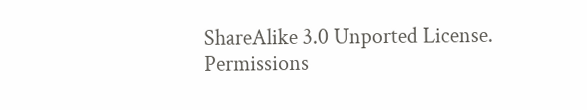ShareAlike 3.0 Unported License.
Permissions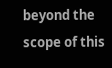beyond the scope of this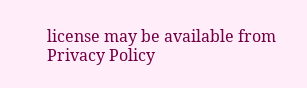license may be available from
Privacy Policy